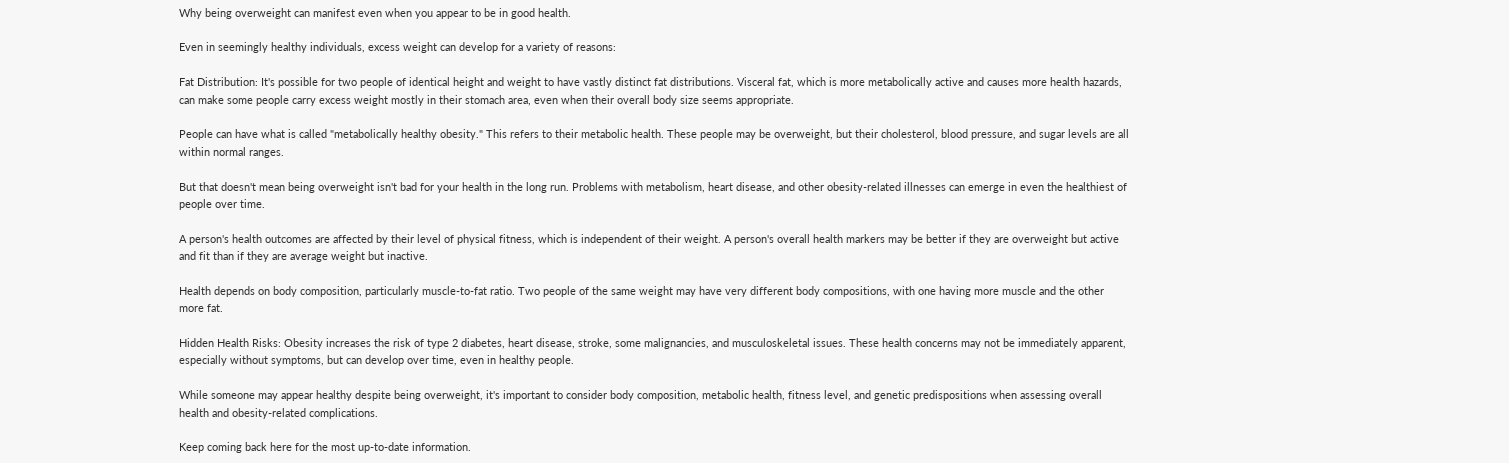Why being overweight can manifest even when you appear to be in good health.

Even in seemingly healthy individuals, excess weight can develop for a variety of reasons:

Fat Distribution: It's possible for two people of identical height and weight to have vastly distinct fat distributions. Visceral fat, which is more metabolically active and causes more health hazards, can make some people carry excess weight mostly in their stomach area, even when their overall body size seems appropriate.

People can have what is called "metabolically healthy obesity." This refers to their metabolic health. These people may be overweight, but their cholesterol, blood pressure, and sugar levels are all within normal ranges.

But that doesn't mean being overweight isn't bad for your health in the long run. Problems with metabolism, heart disease, and other obesity-related illnesses can emerge in even the healthiest of people over time.

A person's health outcomes are affected by their level of physical fitness, which is independent of their weight. A person's overall health markers may be better if they are overweight but active and fit than if they are average weight but inactive.

Health depends on body composition, particularly muscle-to-fat ratio. Two people of the same weight may have very different body compositions, with one having more muscle and the other more fat.

Hidden Health Risks: Obesity increases the risk of type 2 diabetes, heart disease, stroke, some malignancies, and musculoskeletal issues. These health concerns may not be immediately apparent, especially without symptoms, but can develop over time, even in healthy people.

While someone may appear healthy despite being overweight, it's important to consider body composition, metabolic health, fitness level, and genetic predispositions when assessing overall health and obesity-related complications.

Keep coming back here for the most up-to-date information.